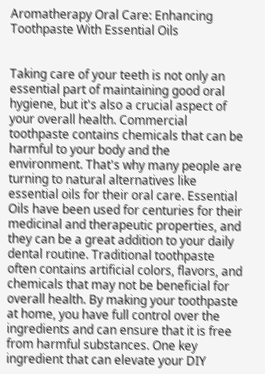Aromatherapy Oral Care: Enhancing Toothpaste With Essential Oils


Taking care of your teeth is not only an essential part of maintaining good oral hygiene, but it's also a crucial aspect of your overall health. Commercial toothpaste contains chemicals that can be harmful to your body and the environment. That's why many people are turning to natural alternatives like essential oils for their oral care. Essential Oils have been used for centuries for their medicinal and therapeutic properties, and they can be a great addition to your daily dental routine. Traditional toothpaste often contains artificial colors, flavors, and chemicals that may not be beneficial for overall health. By making your toothpaste at home, you have full control over the ingredients and can ensure that it is free from harmful substances. One key ingredient that can elevate your DIY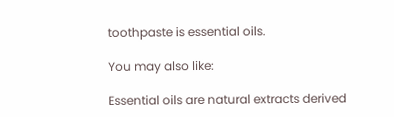toothpaste is essential oils.

You may also like:

Essential oils are natural extracts derived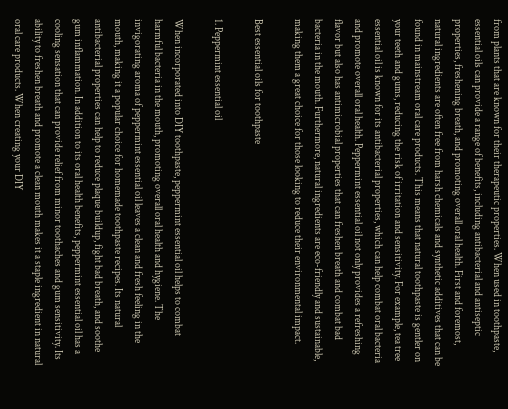from plants that are known for their therapeutic properties. When used in toothpaste, essential oils can provide a range of benefits, including antibacterial and antiseptic properties, freshening breath, and promoting overall oral health. First and foremost, natural ingredients are often free from harsh chemicals and synthetic additives that can be found in mainstream oral care products. This means that natural toothpaste is gentler on your teeth and gums, reducing the risk of irritation and sensitivity. For example, tea tree essential oil is known for its antibacterial properties, which can help combat oral bacteria and promote overall oral health. Peppermint essential oil not only provides a refreshing flavor but also has antimicrobial properties that can freshen breath and combat bad bacteria in the mouth. Furthermore, natural ingredients are eco-friendly and sustainable, making them a great choice for those looking to reduce their environmental impact.

Best essential oils for toothpaste

1. Peppermint essential oil

When incorporated into DIY toothpaste, peppermint essential oil helps to combat harmful bacteria in the mouth, promoting overall oral health and hygiene. The invigorating aroma of peppermint essential oil leaves a clean and fresh feeling in the mouth, making it a popular choice for homemade toothpaste recipes. Its natural antibacterial properties can help to reduce plaque buildup, fight bad breath, and soothe gum inflammation. In addition to its oral health benefits, peppermint essential oil has a cooling sensation that can provide relief from minor toothaches and gum sensitivity. Its ability to freshen breath and promote a clean mouth makes it a staple ingredient in natural oral care products. When creating your DIY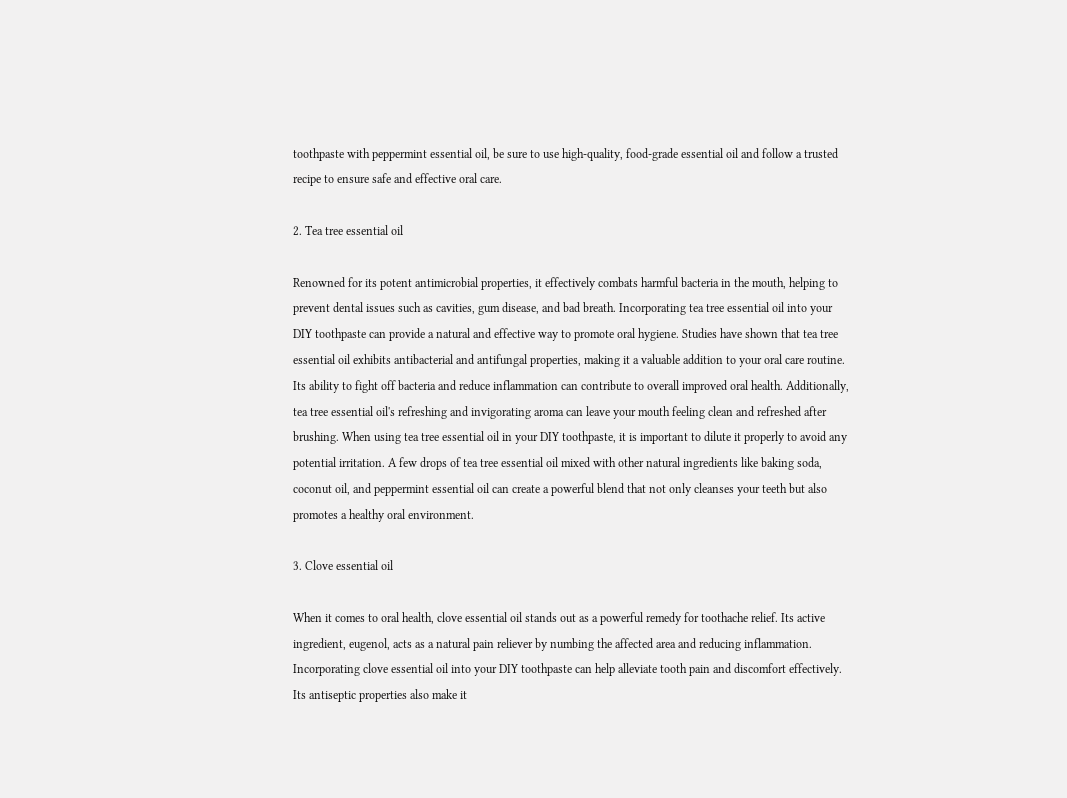toothpaste with peppermint essential oil, be sure to use high-quality, food-grade essential oil and follow a trusted recipe to ensure safe and effective oral care.

2. Tea tree essential oil

Renowned for its potent antimicrobial properties, it effectively combats harmful bacteria in the mouth, helping to prevent dental issues such as cavities, gum disease, and bad breath. Incorporating tea tree essential oil into your DIY toothpaste can provide a natural and effective way to promote oral hygiene. Studies have shown that tea tree essential oil exhibits antibacterial and antifungal properties, making it a valuable addition to your oral care routine. Its ability to fight off bacteria and reduce inflammation can contribute to overall improved oral health. Additionally, tea tree essential oil's refreshing and invigorating aroma can leave your mouth feeling clean and refreshed after brushing. When using tea tree essential oil in your DIY toothpaste, it is important to dilute it properly to avoid any potential irritation. A few drops of tea tree essential oil mixed with other natural ingredients like baking soda, coconut oil, and peppermint essential oil can create a powerful blend that not only cleanses your teeth but also promotes a healthy oral environment.

3. Clove essential oil

When it comes to oral health, clove essential oil stands out as a powerful remedy for toothache relief. Its active ingredient, eugenol, acts as a natural pain reliever by numbing the affected area and reducing inflammation. Incorporating clove essential oil into your DIY toothpaste can help alleviate tooth pain and discomfort effectively. Its antiseptic properties also make it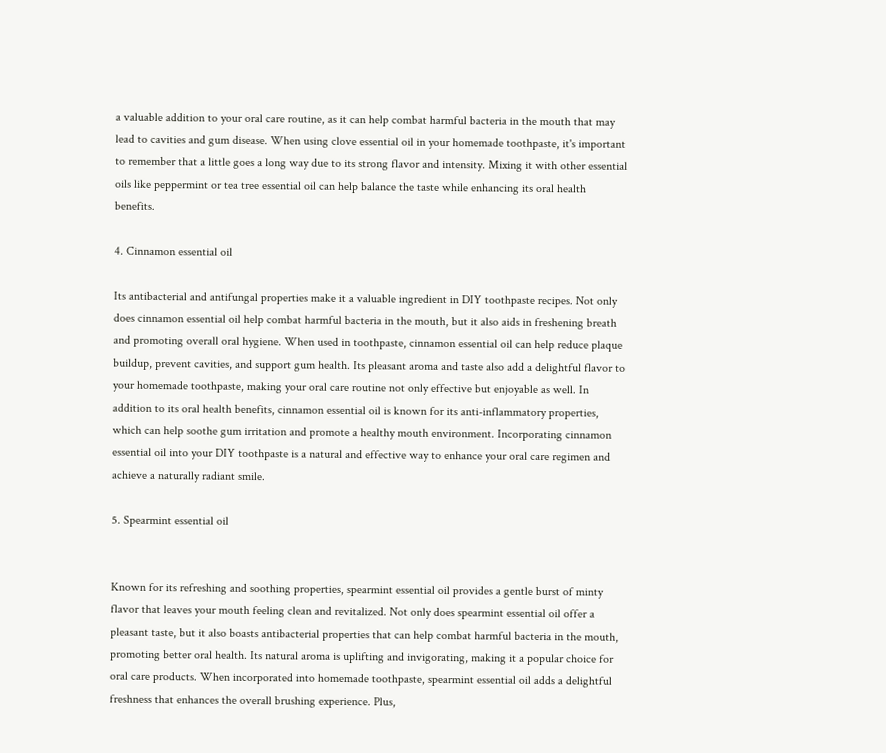a valuable addition to your oral care routine, as it can help combat harmful bacteria in the mouth that may lead to cavities and gum disease. When using clove essential oil in your homemade toothpaste, it's important to remember that a little goes a long way due to its strong flavor and intensity. Mixing it with other essential oils like peppermint or tea tree essential oil can help balance the taste while enhancing its oral health benefits.

4. Cinnamon essential oil

Its antibacterial and antifungal properties make it a valuable ingredient in DIY toothpaste recipes. Not only does cinnamon essential oil help combat harmful bacteria in the mouth, but it also aids in freshening breath and promoting overall oral hygiene. When used in toothpaste, cinnamon essential oil can help reduce plaque buildup, prevent cavities, and support gum health. Its pleasant aroma and taste also add a delightful flavor to your homemade toothpaste, making your oral care routine not only effective but enjoyable as well. In addition to its oral health benefits, cinnamon essential oil is known for its anti-inflammatory properties, which can help soothe gum irritation and promote a healthy mouth environment. Incorporating cinnamon essential oil into your DIY toothpaste is a natural and effective way to enhance your oral care regimen and achieve a naturally radiant smile.

5. Spearmint essential oil


Known for its refreshing and soothing properties, spearmint essential oil provides a gentle burst of minty flavor that leaves your mouth feeling clean and revitalized. Not only does spearmint essential oil offer a pleasant taste, but it also boasts antibacterial properties that can help combat harmful bacteria in the mouth, promoting better oral health. Its natural aroma is uplifting and invigorating, making it a popular choice for oral care products. When incorporated into homemade toothpaste, spearmint essential oil adds a delightful freshness that enhances the overall brushing experience. Plus,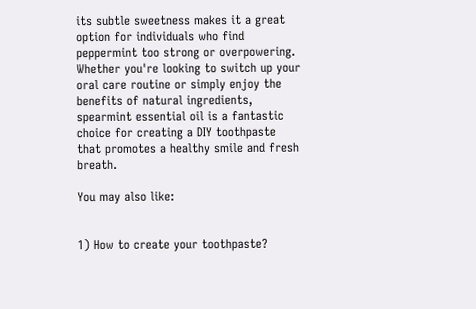its subtle sweetness makes it a great option for individuals who find peppermint too strong or overpowering. Whether you're looking to switch up your oral care routine or simply enjoy the benefits of natural ingredients, spearmint essential oil is a fantastic choice for creating a DIY toothpaste that promotes a healthy smile and fresh breath.

You may also like:


1) How to create your toothpaste?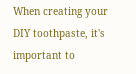When creating your DIY toothpaste, it's important to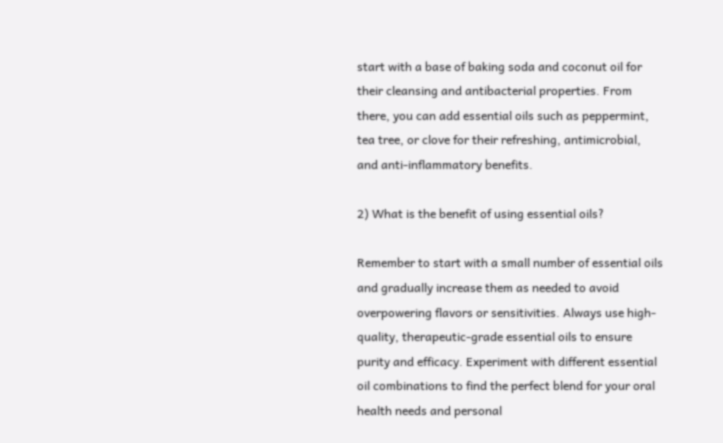start with a base of baking soda and coconut oil for their cleansing and antibacterial properties. From there, you can add essential oils such as peppermint, tea tree, or clove for their refreshing, antimicrobial, and anti-inflammatory benefits.

2) What is the benefit of using essential oils?

Remember to start with a small number of essential oils and gradually increase them as needed to avoid overpowering flavors or sensitivities. Always use high-quality, therapeutic-grade essential oils to ensure purity and efficacy. Experiment with different essential oil combinations to find the perfect blend for your oral health needs and personal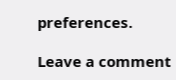preferences.

Leave a comment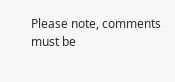Please note, comments must be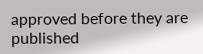approved before they are published